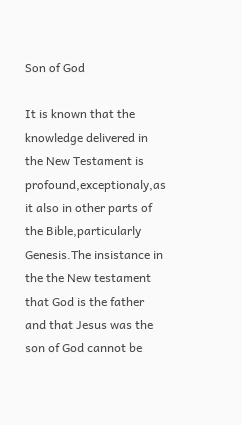Son of God

It is known that the knowledge delivered in the New Testament is profound,exceptionaly,as it also in other parts of the Bible,particularly Genesis.The insistance in the the New testament that God is the father and that Jesus was the son of God cannot be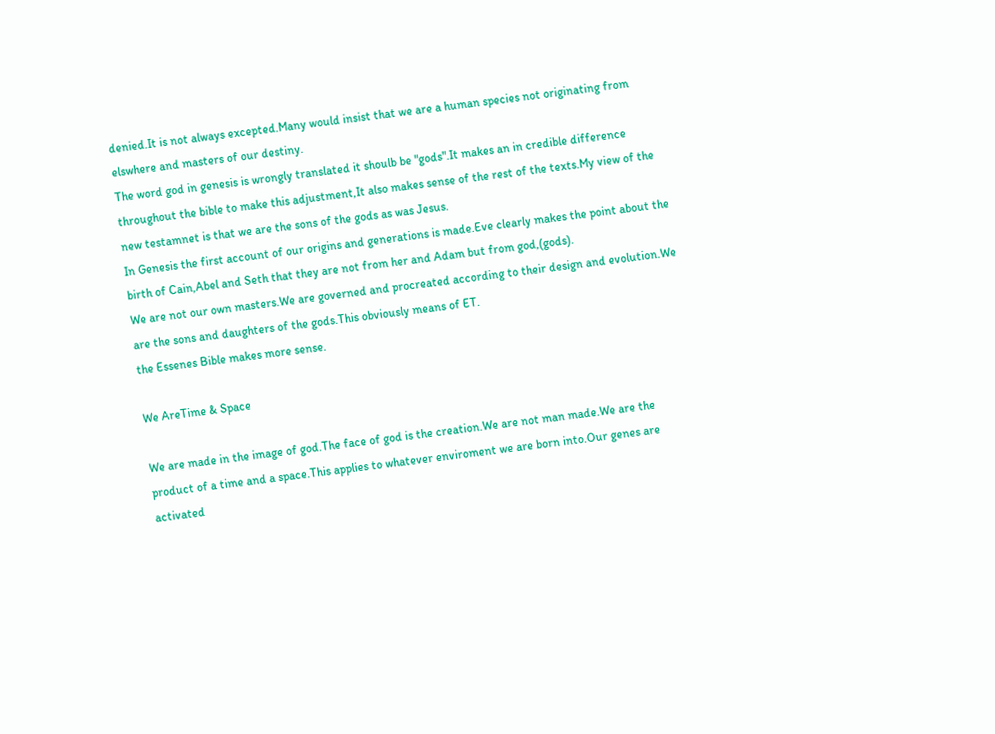denied.It is not always excepted.Many would insist that we are a human species not originating from elswhere and masters of our destiny.
The word god in genesis is wrongly translated it shoulb be "gods".It makes an in credible difference throughout the bible to make this adjustment,It also makes sense of the rest of the texts.My view of the new testamnet is that we are the sons of the gods as was Jesus.
In Genesis the first account of our origins and generations is made.Eve clearly makes the point about the birth of Cain,Abel and Seth that they are not from her and Adam but from god,(gods).
We are not our own masters.We are governed and procreated according to their design and evolution.We are the sons and daughters of the gods.This obviously means of ET.
the Essenes Bible makes more sense.

We AreTime & Space

We are made in the image of god.The face of god is the creation.We are not man made.We are the product of a time and a space.This applies to whatever enviroment we are born into.Our genes are activated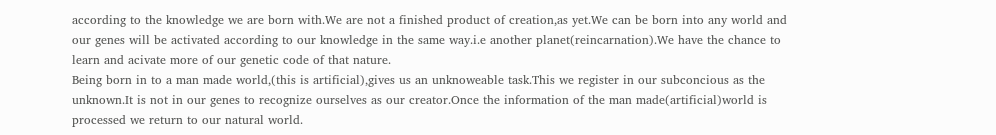according to the knowledge we are born with.We are not a finished product of creation,as yet.We can be born into any world and our genes will be activated according to our knowledge in the same way.i.e another planet(reincarnation).We have the chance to learn and acivate more of our genetic code of that nature.
Being born in to a man made world,(this is artificial),gives us an unknoweable task.This we register in our subconcious as the unknown.It is not in our genes to recognize ourselves as our creator.Once the information of the man made(artificial)world is processed we return to our natural world.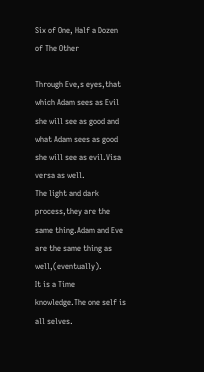Six of One, Half a Dozen of The Other

Through Eve,s eyes,that which Adam sees as Evil she will see as good and what Adam sees as good she will see as evil.Visa versa as well.
The light and dark process,they are the same thing.Adam and Eve are the same thing as well,(eventually).
It is a Time knowledge.The one self is all selves.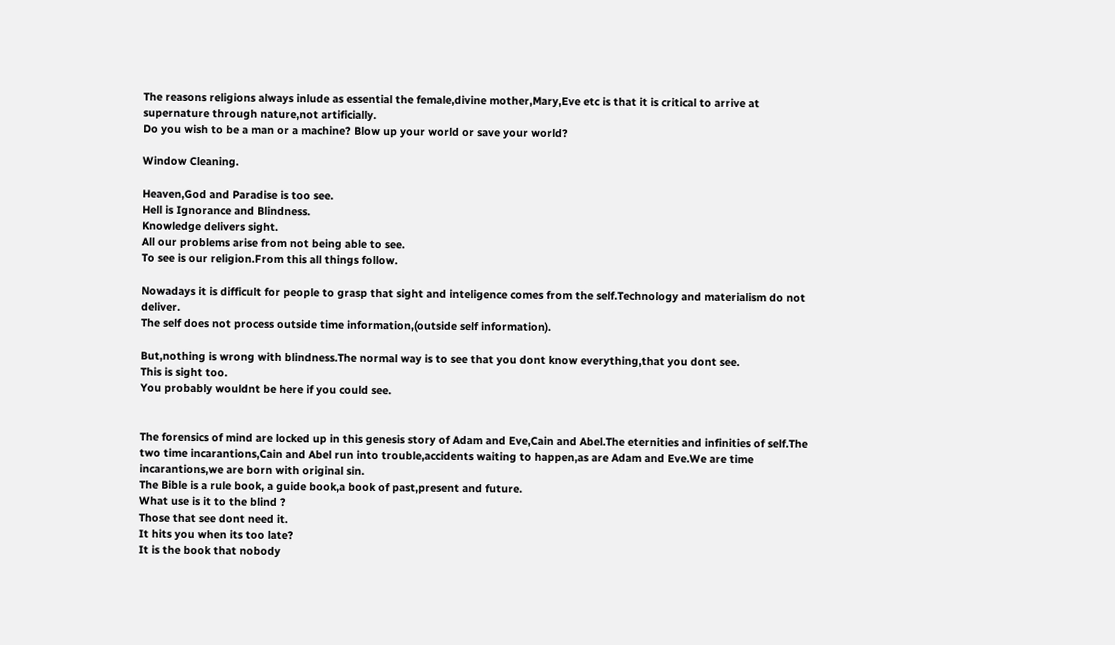The reasons religions always inlude as essential the female,divine mother,Mary,Eve etc is that it is critical to arrive at supernature through nature,not artificially.
Do you wish to be a man or a machine? Blow up your world or save your world?

Window Cleaning.

Heaven,God and Paradise is too see.
Hell is Ignorance and Blindness.
Knowledge delivers sight.
All our problems arise from not being able to see.
To see is our religion.From this all things follow.

Nowadays it is difficult for people to grasp that sight and inteligence comes from the self.Technology and materialism do not deliver.
The self does not process outside time information,(outside self information).

But,nothing is wrong with blindness.The normal way is to see that you dont know everything,that you dont see.
This is sight too.
You probably wouldnt be here if you could see.


The forensics of mind are locked up in this genesis story of Adam and Eve,Cain and Abel.The eternities and infinities of self.The two time incarantions,Cain and Abel run into trouble,accidents waiting to happen,as are Adam and Eve.We are time incarantions,we are born with original sin.
The Bible is a rule book, a guide book,a book of past,present and future.
What use is it to the blind ?
Those that see dont need it.
It hits you when its too late?
It is the book that nobody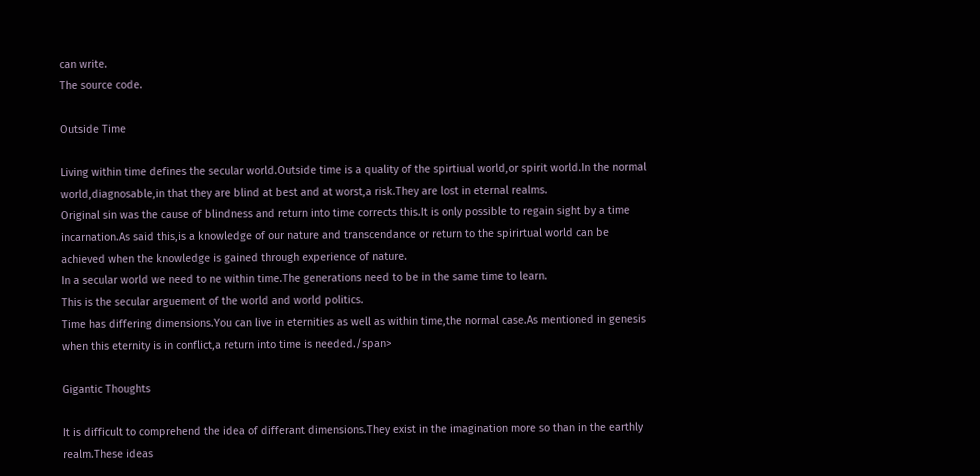can write.
The source code.

Outside Time

Living within time defines the secular world.Outside time is a quality of the spirtiual world,or spirit world.In the normal world,diagnosable,in that they are blind at best and at worst,a risk.They are lost in eternal realms.
Original sin was the cause of blindness and return into time corrects this.It is only possible to regain sight by a time incarnation.As said this,is a knowledge of our nature and transcendance or return to the spirirtual world can be achieved when the knowledge is gained through experience of nature.
In a secular world we need to ne within time.The generations need to be in the same time to learn.
This is the secular arguement of the world and world politics.
Time has differing dimensions.You can live in eternities as well as within time,the normal case.As mentioned in genesis when this eternity is in conflict,a return into time is needed./span>

Gigantic Thoughts

It is difficult to comprehend the idea of differant dimensions.They exist in the imagination more so than in the earthly realm.These ideas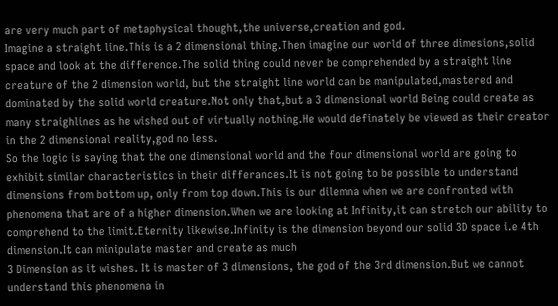are very much part of metaphysical thought,the universe,creation and god.
Imagine a straight line.This is a 2 dimensional thing.Then imagine our world of three dimesions,solid space and look at the difference.The solid thing could never be comprehended by a straight line creature of the 2 dimension world, but the straight line world can be manipulated,mastered and dominated by the solid world creature.Not only that,but a 3 dimensional world Being could create as many straighlines as he wished out of virtually nothing.He would definately be viewed as their creator in the 2 dimensional reality,god no less.
So the logic is saying that the one dimensional world and the four dimensional world are going to exhibit similar characteristics in their differances.It is not going to be possible to understand dimensions from bottom up, only from top down.This is our dilemna when we are confronted with phenomena that are of a higher dimension.When we are looking at Infinity,it can stretch our ability to comprehend to the limit.Eternity likewise.Infinity is the dimension beyond our solid 3D space i.e 4th dimension.It can minipulate master and create as much
3 Dimension as it wishes. It is master of 3 dimensions, the god of the 3rd dimension.But we cannot understand this phenomena in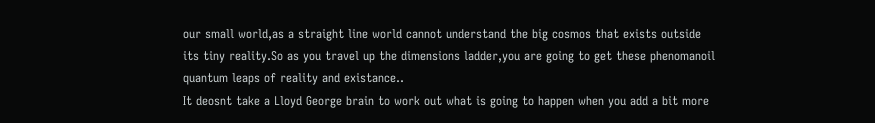our small world,as a straight line world cannot understand the big cosmos that exists outside its tiny reality.So as you travel up the dimensions ladder,you are going to get these phenomanoil quantum leaps of reality and existance..
It deosnt take a Lloyd George brain to work out what is going to happen when you add a bit more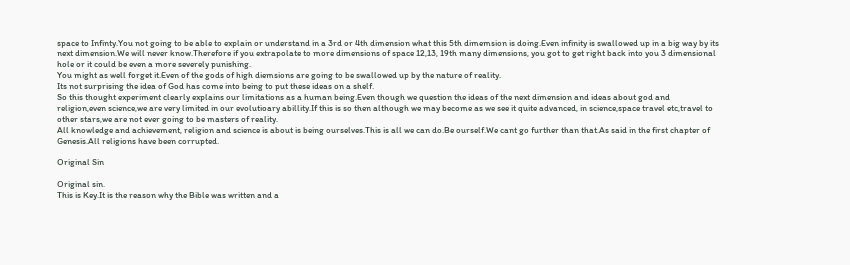space to Infinty.You not going to be able to explain or understand in a 3rd or 4th dimension what this 5th dimemsion is doing.Even infinity is swallowed up in a big way by its next dimension.We will never know.Therefore if you extrapolate to more dimensions of space 12,13, 19th many dimensions, you got to get right back into you 3 dimensional hole or it could be even a more severely punishing.
You might as well forget it.Even of the gods of high diemsions are going to be swallowed up by the nature of reality.
Its not surprising the idea of God has come into being to put these ideas on a shelf.
So this thought experiment clearly explains our limitations as a human being.Even though we question the ideas of the next dimension and ideas about god and religion,even science,we are very limited in our evolutioary abillity.If this is so then although we may become as we see it quite advanced, in science,space travel etc,travel to other stars,we are not ever going to be masters of reality.
All knowledge and achievement, religion and science is about is being ourselves.This is all we can do.Be ourself.We cant go further than that.As said in the first chapter of Genesis.All religions have been corrupted.

Original Sin

Original sin.
This is Key.It is the reason why the Bible was written and a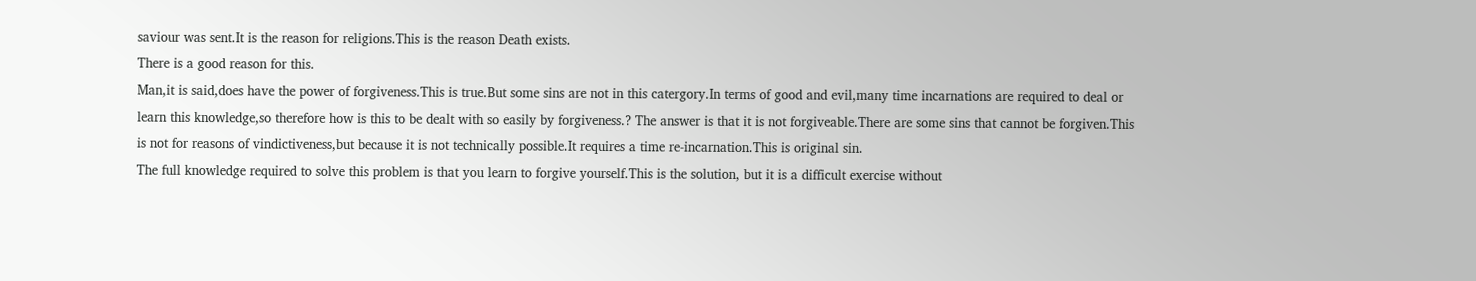saviour was sent.It is the reason for religions.This is the reason Death exists.
There is a good reason for this.
Man,it is said,does have the power of forgiveness.This is true.But some sins are not in this catergory.In terms of good and evil,many time incarnations are required to deal or learn this knowledge,so therefore how is this to be dealt with so easily by forgiveness.? The answer is that it is not forgiveable.There are some sins that cannot be forgiven.This is not for reasons of vindictiveness,but because it is not technically possible.It requires a time re-incarnation.This is original sin.
The full knowledge required to solve this problem is that you learn to forgive yourself.This is the solution, but it is a difficult exercise without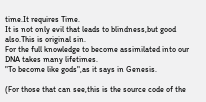time.It requires Time.
It is not only evil that leads to blindness,but good also.This is original sin.
For the full knowledge to become assimilated into our DNA takes many lifetimes.
"To become like gods",as it says in Genesis.

(For those that can see,this is the source code of the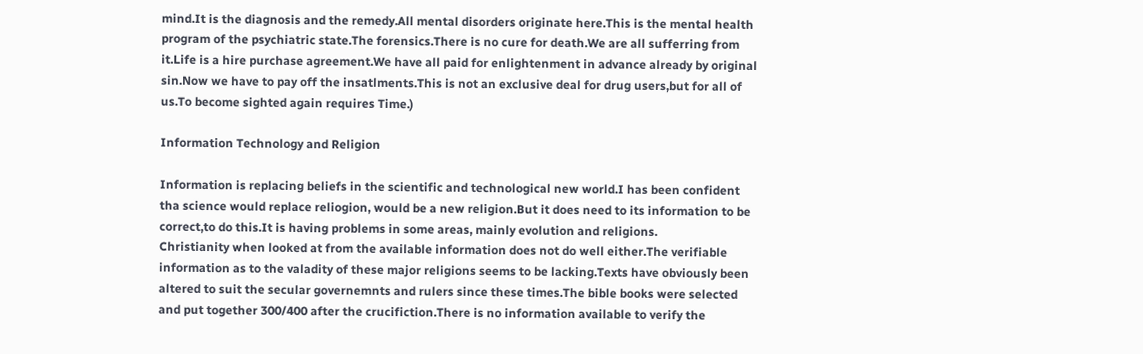mind.It is the diagnosis and the remedy.All mental disorders originate here.This is the mental health program of the psychiatric state.The forensics.There is no cure for death.We are all sufferring from it.Life is a hire purchase agreement.We have all paid for enlightenment in advance already by original sin.Now we have to pay off the insatlments.This is not an exclusive deal for drug users,but for all of us.To become sighted again requires Time.)

Information Technology and Religion

Information is replacing beliefs in the scientific and technological new world.I has been confident tha science would replace reliogion, would be a new religion.But it does need to its information to be correct,to do this.It is having problems in some areas, mainly evolution and religions.
Christianity when looked at from the available information does not do well either.The verifiable information as to the valadity of these major religions seems to be lacking.Texts have obviously been altered to suit the secular governemnts and rulers since these times.The bible books were selected and put together 300/400 after the crucifiction.There is no information available to verify the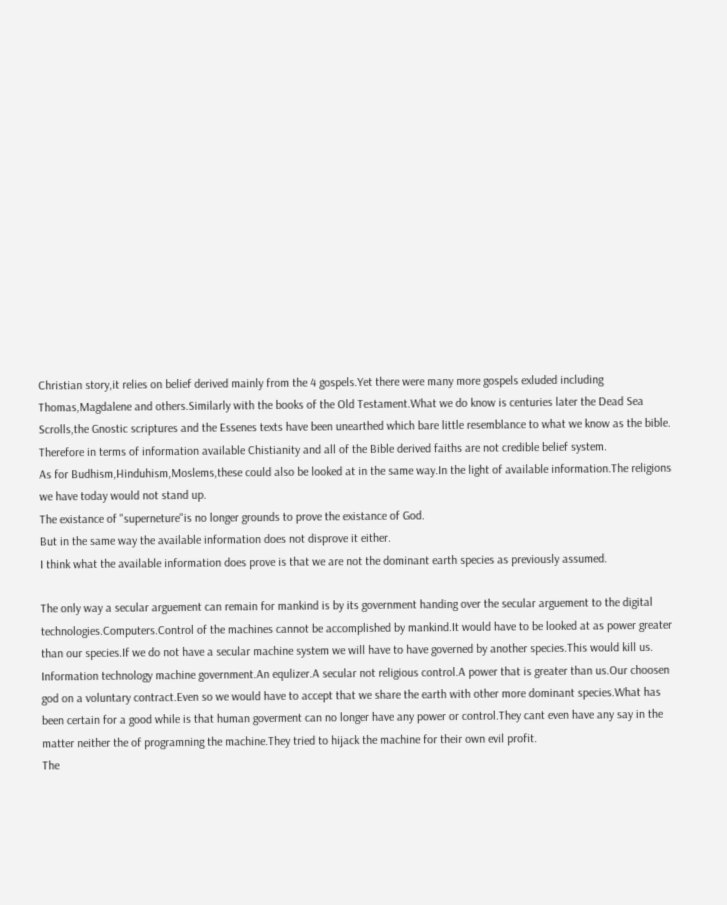Christian story,it relies on belief derived mainly from the 4 gospels.Yet there were many more gospels exluded including Thomas,Magdalene and others.Similarly with the books of the Old Testament.What we do know is centuries later the Dead Sea Scrolls,the Gnostic scriptures and the Essenes texts have been unearthed which bare little resemblance to what we know as the bible.
Therefore in terms of information available Chistianity and all of the Bible derived faiths are not credible belief system.
As for Budhism,Hinduhism,Moslems,these could also be looked at in the same way.In the light of available information.The religions we have today would not stand up.
The existance of "superneture"is no longer grounds to prove the existance of God.
But in the same way the available information does not disprove it either.
I think what the available information does prove is that we are not the dominant earth species as previously assumed.

The only way a secular arguement can remain for mankind is by its government handing over the secular arguement to the digital technologies.Computers.Control of the machines cannot be accomplished by mankind.It would have to be looked at as power greater than our species.If we do not have a secular machine system we will have to have governed by another species.This would kill us.
Information technology machine government.An equlizer.A secular not religious control.A power that is greater than us.Our choosen god on a voluntary contract.Even so we would have to accept that we share the earth with other more dominant species.What has been certain for a good while is that human goverment can no longer have any power or control.They cant even have any say in the matter neither the of programning the machine.They tried to hijack the machine for their own evil profit.
The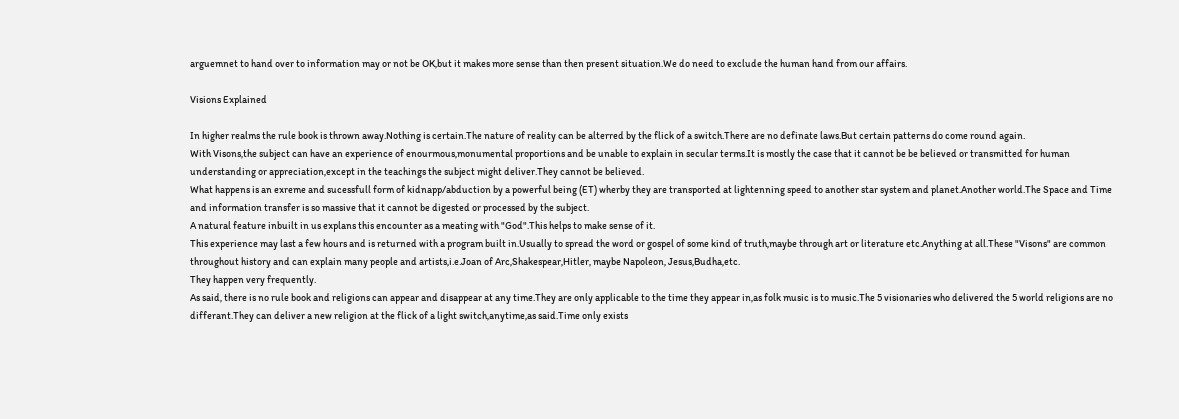arguemnet to hand over to information may or not be OK,but it makes more sense than then present situation.We do need to exclude the human hand from our affairs.

Visions Explained

In higher realms the rule book is thrown away.Nothing is certain.The nature of reality can be alterred by the flick of a switch.There are no definate laws.But certain patterns do come round again.
With Visons,the subject can have an experience of enourmous,monumental proportions and be unable to explain in secular terms.It is mostly the case that it cannot be be believed or transmitted for human understanding or appreciation,except in the teachings the subject might deliver.They cannot be believed.
What happens is an exreme and sucessfull form of kidnapp/abduction by a powerful being (ET) wherby they are transported at lightenning speed to another star system and planet.Another world.The Space and Time and information transfer is so massive that it cannot be digested or processed by the subject.
A natural feature inbuilt in us explans this encounter as a meating with "God".This helps to make sense of it.
This experience may last a few hours and is returned with a program built in.Usually to spread the word or gospel of some kind of truth,maybe through art or literature etc.Anything at all.These "Visons" are common throughout history and can explain many people and artists,i.e.Joan of Arc,Shakespear,Hitler, maybe Napoleon, Jesus,Budha,etc.
They happen very frequently.
As said, there is no rule book and religions can appear and disappear at any time.They are only applicable to the time they appear in,as folk music is to music.The 5 visionaries who delivered the 5 world religions are no differant.They can deliver a new religion at the flick of a light switch,anytime,as said.Time only exists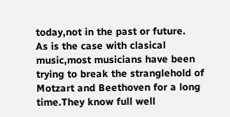today,not in the past or future.
As is the case with clasical music,most musicians have been trying to break the stranglehold of Motzart and Beethoven for a long time.They know full well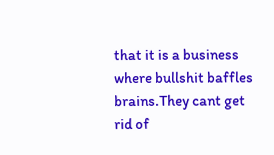that it is a business where bullshit baffles brains.They cant get rid of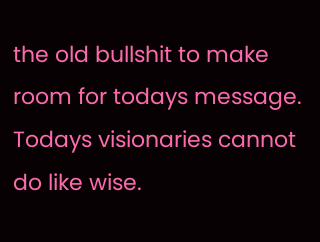the old bullshit to make room for todays message.
Todays visionaries cannot do like wise.